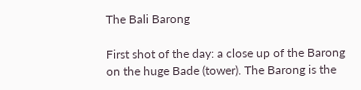The Bali Barong

First shot of the day: a close up of the Barong on the huge Bade (tower). The Barong is the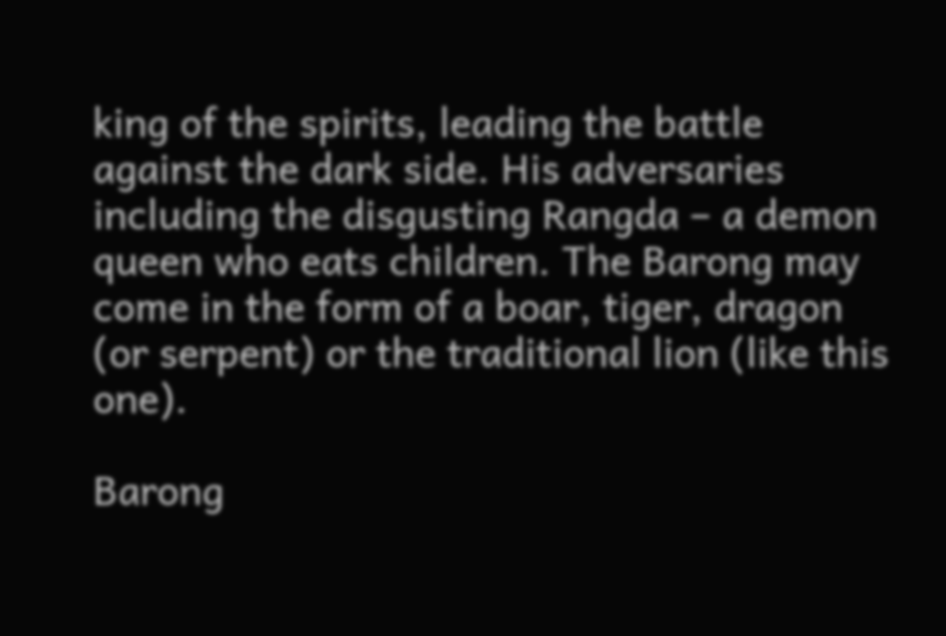king of the spirits, leading the battle against the dark side. His adversaries including the disgusting Rangda – a demon queen who eats children. The Barong may come in the form of a boar, tiger, dragon (or serpent) or the traditional lion (like this one).

Barong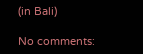(in Bali)

No comments: